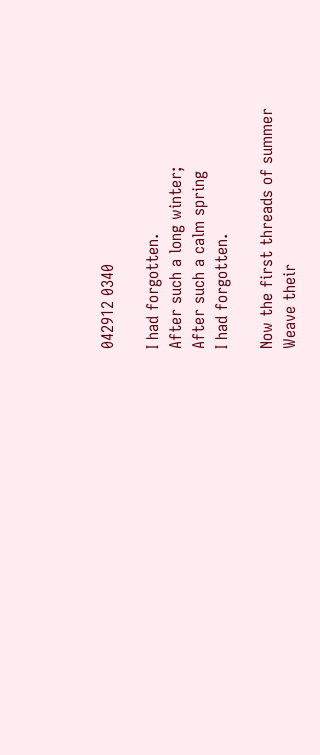042912 0340

I had forgotten.
After such a long winter;
After such a calm spring
I had forgotten.

Now the first threads of summer
Weave their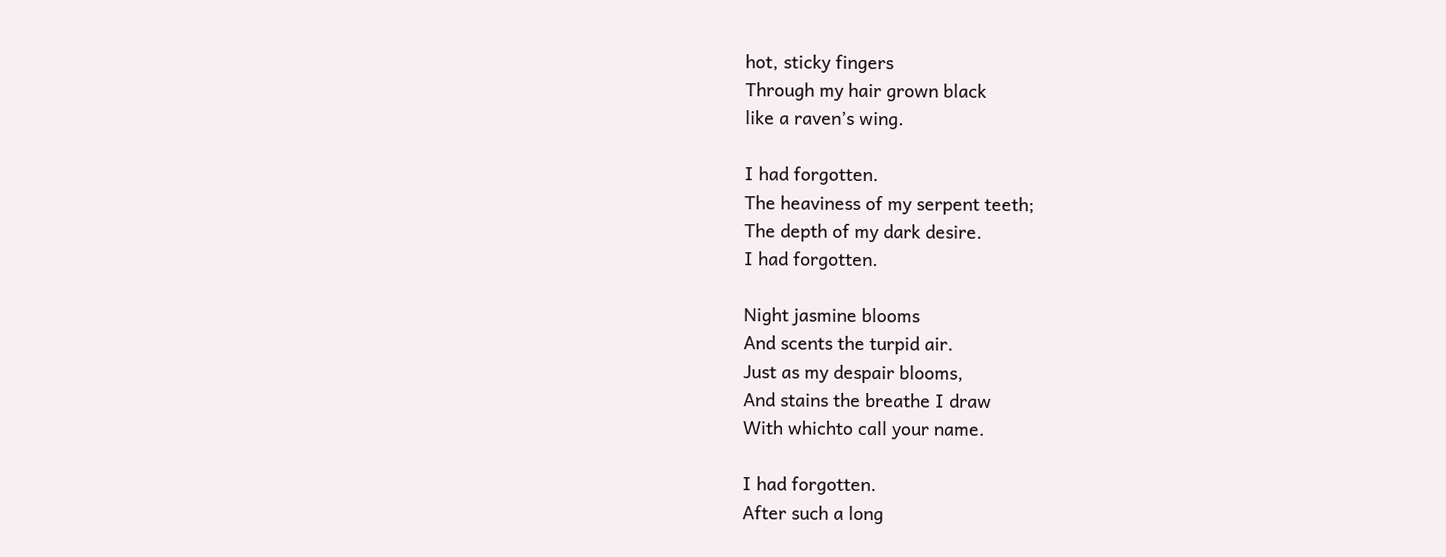hot, sticky fingers
Through my hair grown black
like a raven’s wing.

I had forgotten.
The heaviness of my serpent teeth;
The depth of my dark desire.
I had forgotten.

Night jasmine blooms
And scents the turpid air.
Just as my despair blooms,
And stains the breathe I draw
With whichto call your name.

I had forgotten.
After such a long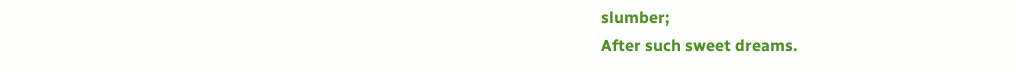slumber;
After such sweet dreams.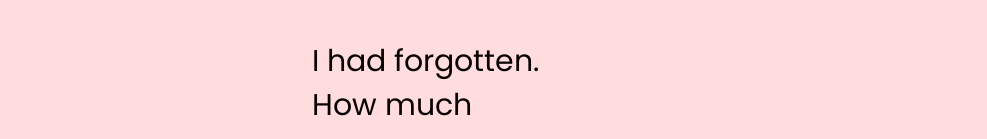I had forgotten.
How much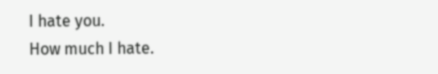I hate you.
How much I hate.